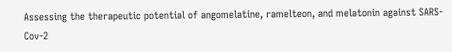Assessing the therapeutic potential of angomelatine, ramelteon, and melatonin against SARS-Cov-2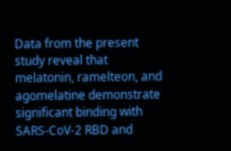Data from the present study reveal that melatonin, ramelteon, and agomelatine demonstrate significant binding with SARS-CoV-2 RBD and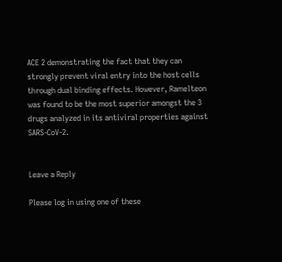ACE 2 demonstrating the fact that they can strongly prevent viral entry into the host cells through dual binding effects. However, Ramelteon was found to be the most superior amongst the 3 drugs analyzed in its antiviral properties against SARS-CoV-2.


Leave a Reply

Please log in using one of these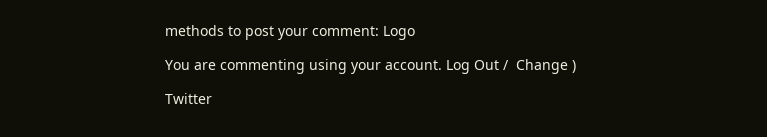methods to post your comment: Logo

You are commenting using your account. Log Out /  Change )

Twitter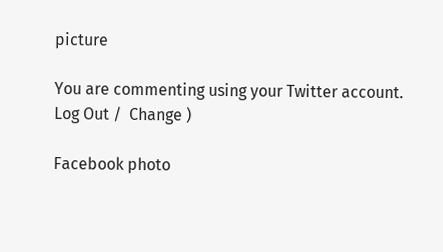picture

You are commenting using your Twitter account. Log Out /  Change )

Facebook photo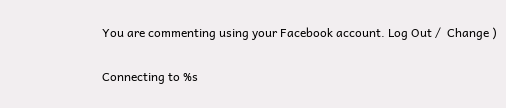You are commenting using your Facebook account. Log Out /  Change )

Connecting to %s